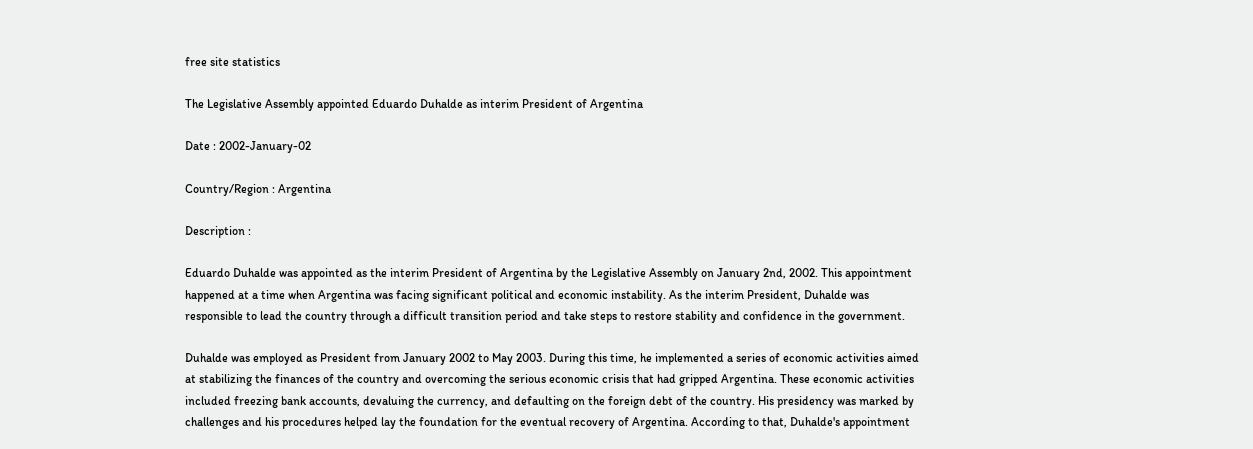free site statistics

The Legislative Assembly appointed Eduardo Duhalde as interim President of Argentina

Date : 2002-January-02

Country/Region : Argentina

Description :

Eduardo Duhalde was appointed as the interim President of Argentina by the Legislative Assembly on January 2nd, 2002. This appointment happened at a time when Argentina was facing significant political and economic instability. As the interim President, Duhalde was responsible to lead the country through a difficult transition period and take steps to restore stability and confidence in the government.

Duhalde was employed as President from January 2002 to May 2003. During this time, he implemented a series of economic activities aimed at stabilizing the finances of the country and overcoming the serious economic crisis that had gripped Argentina. These economic activities included freezing bank accounts, devaluing the currency, and defaulting on the foreign debt of the country. His presidency was marked by challenges and his procedures helped lay the foundation for the eventual recovery of Argentina. According to that, Duhalde's appointment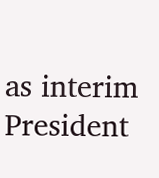as interim President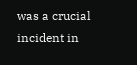was a crucial incident in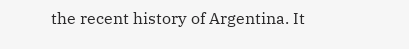the recent history of Argentina. It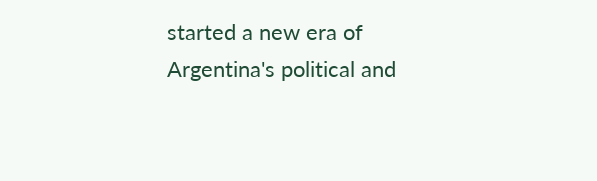started a new era of Argentina's political and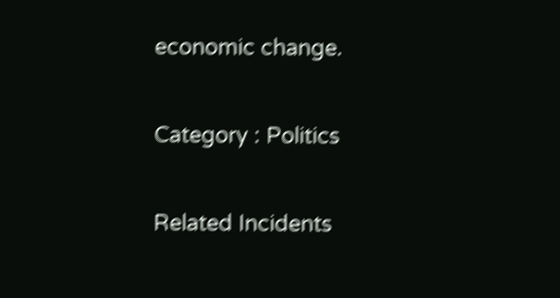economic change.

Category : Politics

Related Incidents